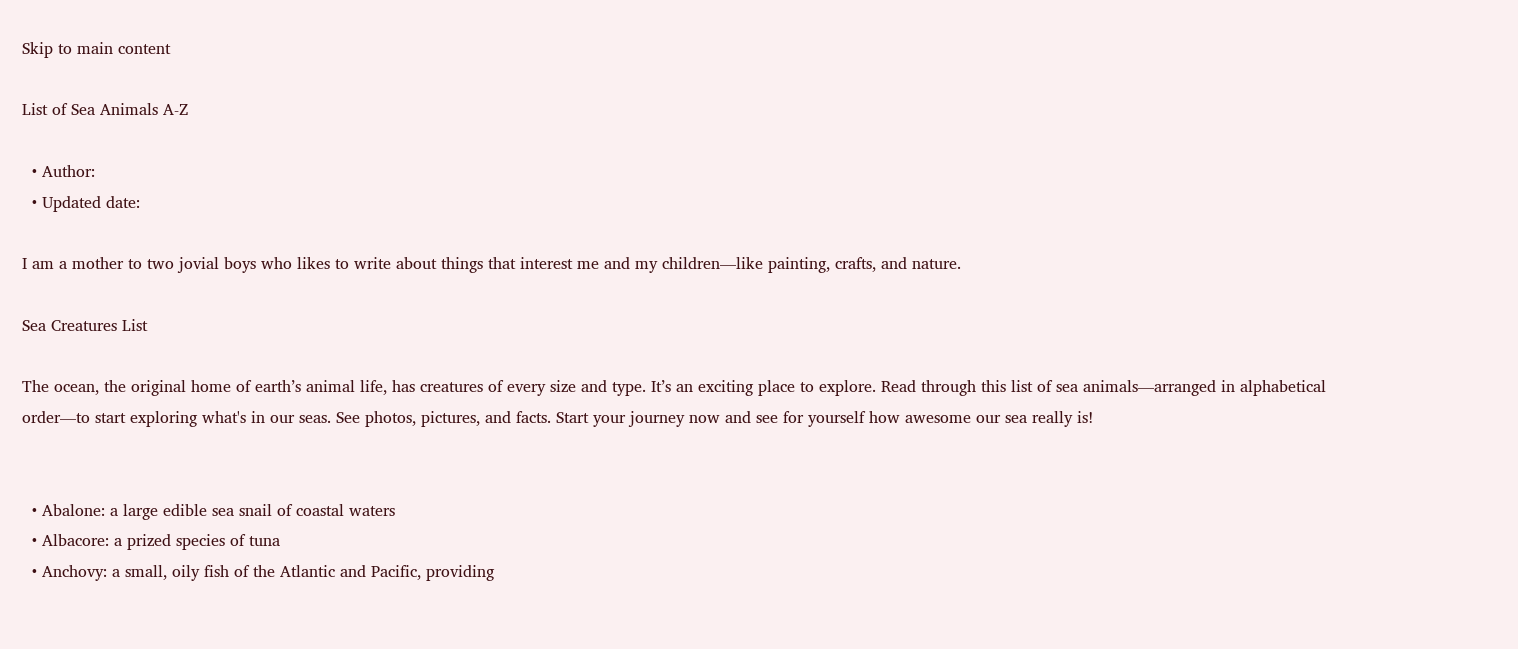Skip to main content

List of Sea Animals A-Z

  • Author:
  • Updated date:

I am a mother to two jovial boys who likes to write about things that interest me and my children—like painting, crafts, and nature.

Sea Creatures List

The ocean, the original home of earth’s animal life, has creatures of every size and type. It’s an exciting place to explore. Read through this list of sea animals—arranged in alphabetical order—to start exploring what's in our seas. See photos, pictures, and facts. Start your journey now and see for yourself how awesome our sea really is!


  • Abalone: a large edible sea snail of coastal waters
  • Albacore: a prized species of tuna
  • Anchovy: a small, oily fish of the Atlantic and Pacific, providing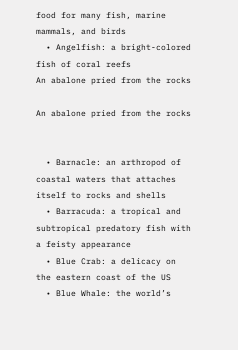food for many fish, marine mammals, and birds
  • Angelfish: a bright-colored fish of coral reefs
An abalone pried from the rocks

An abalone pried from the rocks


  • Barnacle: an arthropod of coastal waters that attaches itself to rocks and shells
  • Barracuda: a tropical and subtropical predatory fish with a feisty appearance
  • Blue Crab: a delicacy on the eastern coast of the US
  • Blue Whale: the world’s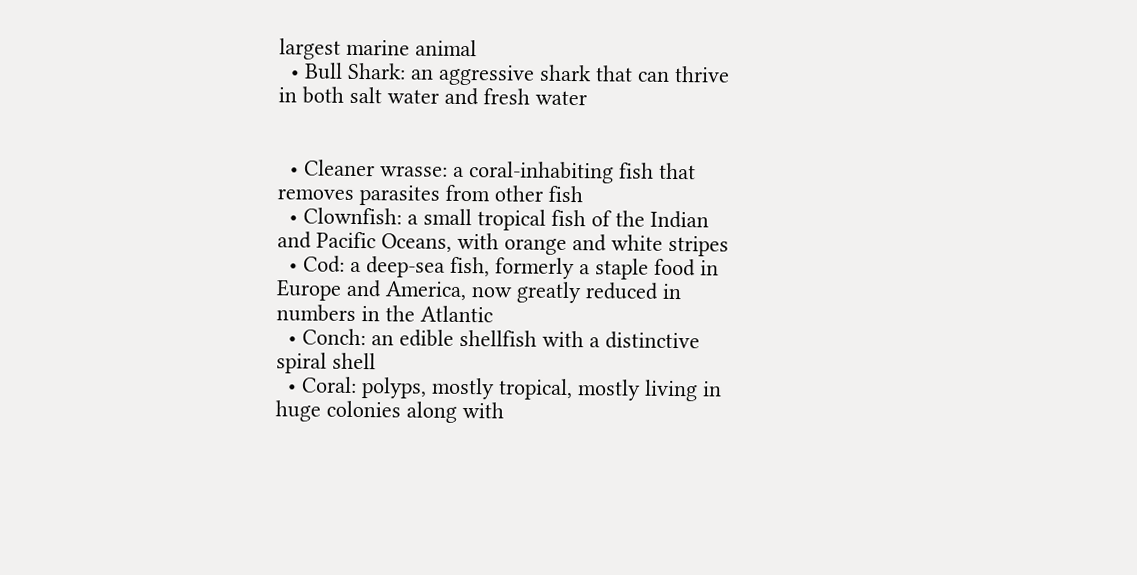largest marine animal
  • Bull Shark: an aggressive shark that can thrive in both salt water and fresh water


  • Cleaner wrasse: a coral-inhabiting fish that removes parasites from other fish
  • Clownfish: a small tropical fish of the Indian and Pacific Oceans, with orange and white stripes
  • Cod: a deep-sea fish, formerly a staple food in Europe and America, now greatly reduced in numbers in the Atlantic
  • Conch: an edible shellfish with a distinctive spiral shell
  • Coral: polyps, mostly tropical, mostly living in huge colonies along with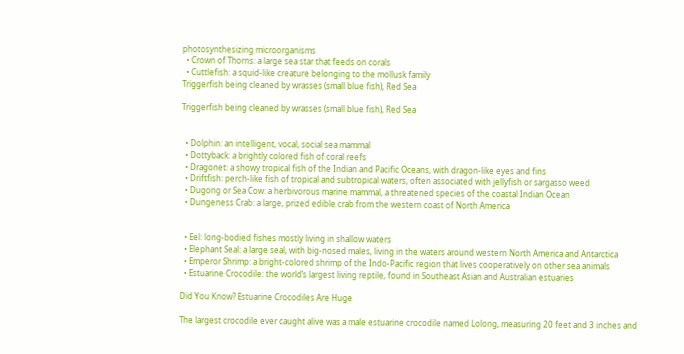photosynthesizing microorganisms
  • Crown of Thorns: a large sea star that feeds on corals
  • Cuttlefish: a squid-like creature belonging to the mollusk family
Triggerfish being cleaned by wrasses (small blue fish), Red Sea

Triggerfish being cleaned by wrasses (small blue fish), Red Sea


  • Dolphin: an intelligent, vocal, social sea mammal
  • Dottyback: a brightly colored fish of coral reefs
  • Dragonet: a showy tropical fish of the Indian and Pacific Oceans, with dragon-like eyes and fins
  • Driftfish: perch-like fish of tropical and subtropical waters, often associated with jellyfish or sargasso weed
  • Dugong or Sea Cow: a herbivorous marine mammal, a threatened species of the coastal Indian Ocean
  • Dungeness Crab: a large, prized edible crab from the western coast of North America


  • Eel: long-bodied fishes mostly living in shallow waters
  • Elephant Seal: a large seal, with big-nosed males, living in the waters around western North America and Antarctica
  • Emperor Shrimp: a bright-colored shrimp of the Indo-Pacific region that lives cooperatively on other sea animals
  • Estuarine Crocodile: the world’s largest living reptile, found in Southeast Asian and Australian estuaries

Did You Know? Estuarine Crocodiles Are Huge

The largest crocodile ever caught alive was a male estuarine crocodile named Lolong, measuring 20 feet and 3 inches and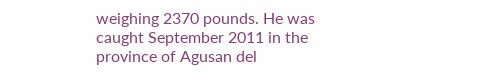weighing 2370 pounds. He was caught September 2011 in the province of Agusan del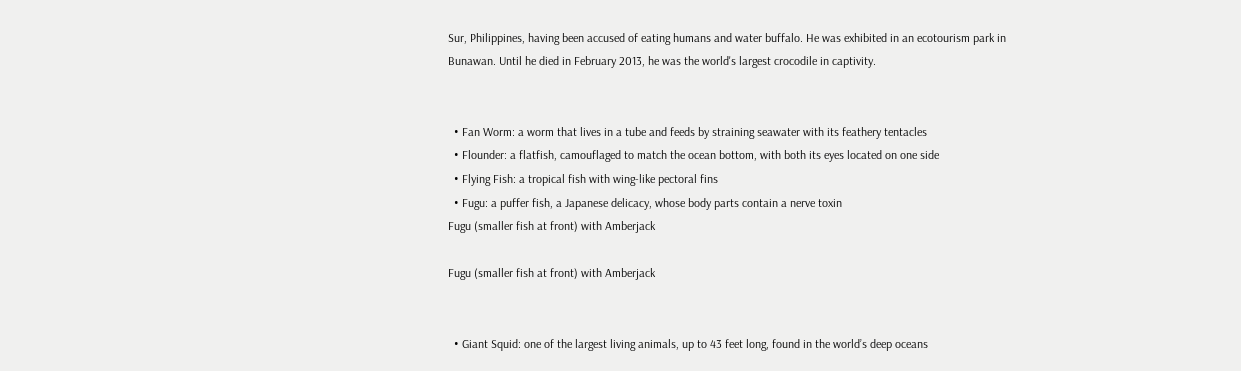Sur, Philippines, having been accused of eating humans and water buffalo. He was exhibited in an ecotourism park in Bunawan. Until he died in February 2013, he was the world's largest crocodile in captivity.


  • Fan Worm: a worm that lives in a tube and feeds by straining seawater with its feathery tentacles
  • Flounder: a flatfish, camouflaged to match the ocean bottom, with both its eyes located on one side
  • Flying Fish: a tropical fish with wing-like pectoral fins
  • Fugu: a puffer fish, a Japanese delicacy, whose body parts contain a nerve toxin
Fugu (smaller fish at front) with Amberjack

Fugu (smaller fish at front) with Amberjack


  • Giant Squid: one of the largest living animals, up to 43 feet long, found in the world’s deep oceans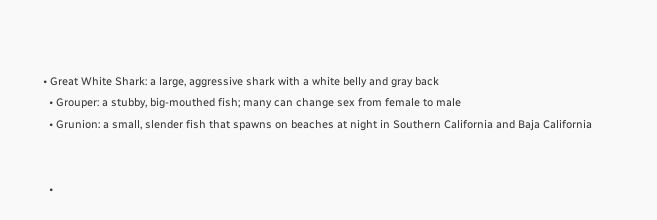• Great White Shark: a large, aggressive shark with a white belly and gray back
  • Grouper: a stubby, big-mouthed fish; many can change sex from female to male
  • Grunion: a small, slender fish that spawns on beaches at night in Southern California and Baja California


  •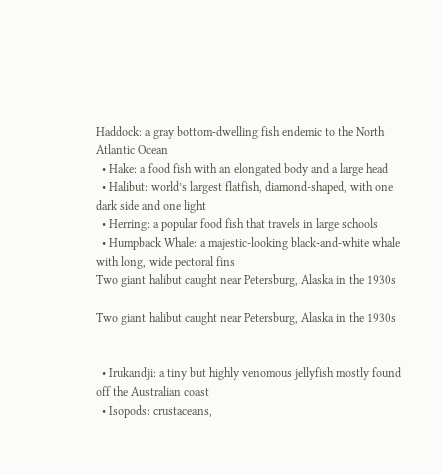Haddock: a gray bottom-dwelling fish endemic to the North Atlantic Ocean
  • Hake: a food fish with an elongated body and a large head
  • Halibut: world’s largest flatfish, diamond-shaped, with one dark side and one light
  • Herring: a popular food fish that travels in large schools
  • Humpback Whale: a majestic-looking black-and-white whale with long, wide pectoral fins
Two giant halibut caught near Petersburg, Alaska in the 1930s

Two giant halibut caught near Petersburg, Alaska in the 1930s


  • Irukandji: a tiny but highly venomous jellyfish mostly found off the Australian coast
  • Isopods: crustaceans,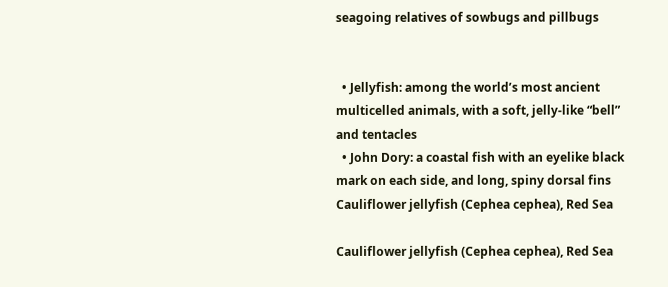seagoing relatives of sowbugs and pillbugs


  • Jellyfish: among the world’s most ancient multicelled animals, with a soft, jelly-like “bell” and tentacles
  • John Dory: a coastal fish with an eyelike black mark on each side, and long, spiny dorsal fins
Cauliflower jellyfish (Cephea cephea), Red Sea

Cauliflower jellyfish (Cephea cephea), Red Sea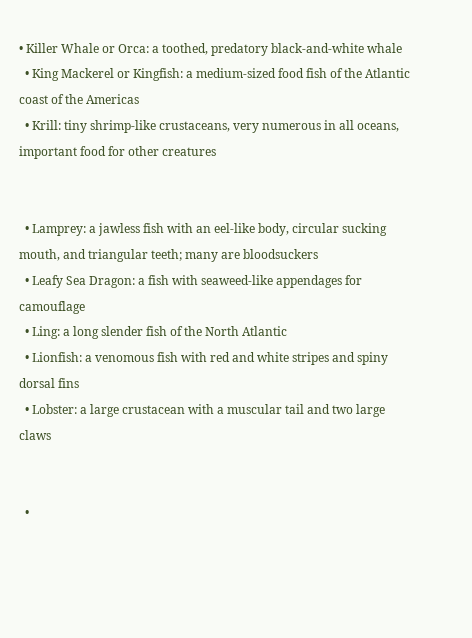• Killer Whale or Orca: a toothed, predatory black-and-white whale
  • King Mackerel or Kingfish: a medium-sized food fish of the Atlantic coast of the Americas
  • Krill: tiny shrimp-like crustaceans, very numerous in all oceans, important food for other creatures


  • Lamprey: a jawless fish with an eel-like body, circular sucking mouth, and triangular teeth; many are bloodsuckers
  • Leafy Sea Dragon: a fish with seaweed-like appendages for camouflage
  • Ling: a long slender fish of the North Atlantic
  • Lionfish: a venomous fish with red and white stripes and spiny dorsal fins
  • Lobster: a large crustacean with a muscular tail and two large claws


  •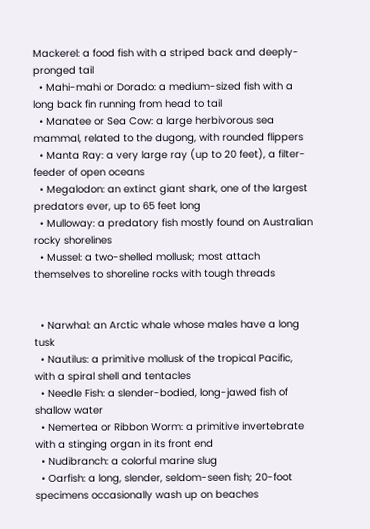Mackerel: a food fish with a striped back and deeply-pronged tail
  • Mahi-mahi or Dorado: a medium-sized fish with a long back fin running from head to tail
  • Manatee or Sea Cow: a large herbivorous sea mammal, related to the dugong, with rounded flippers
  • Manta Ray: a very large ray (up to 20 feet), a filter-feeder of open oceans
  • Megalodon: an extinct giant shark, one of the largest predators ever, up to 65 feet long
  • Mulloway: a predatory fish mostly found on Australian rocky shorelines
  • Mussel: a two-shelled mollusk; most attach themselves to shoreline rocks with tough threads


  • Narwhal: an Arctic whale whose males have a long tusk
  • Nautilus: a primitive mollusk of the tropical Pacific, with a spiral shell and tentacles
  • Needle Fish: a slender-bodied, long-jawed fish of shallow water
  • Nemertea or Ribbon Worm: a primitive invertebrate with a stinging organ in its front end
  • Nudibranch: a colorful marine slug
  • Oarfish: a long, slender, seldom-seen fish; 20-foot specimens occasionally wash up on beaches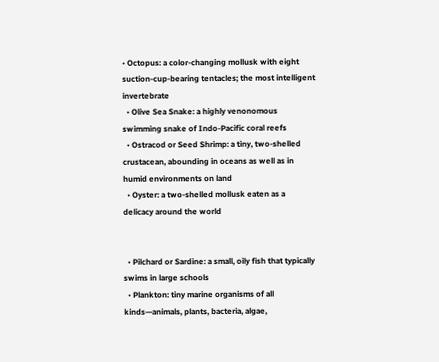• Octopus: a color-changing mollusk with eight suction-cup-bearing tentacles; the most intelligent invertebrate
  • Olive Sea Snake: a highly venonomous swimming snake of Indo-Pacific coral reefs
  • Ostracod or Seed Shrimp: a tiny, two-shelled crustacean, abounding in oceans as well as in humid environments on land
  • Oyster: a two-shelled mollusk eaten as a delicacy around the world


  • Pilchard or Sardine: a small, oily fish that typically swims in large schools
  • Plankton: tiny marine organisms of all kinds—animals, plants, bacteria, algae,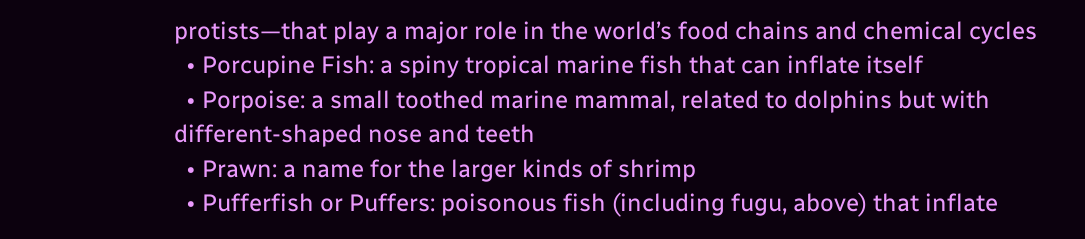protists—that play a major role in the world’s food chains and chemical cycles
  • Porcupine Fish: a spiny tropical marine fish that can inflate itself
  • Porpoise: a small toothed marine mammal, related to dolphins but with different-shaped nose and teeth
  • Prawn: a name for the larger kinds of shrimp
  • Pufferfish or Puffers: poisonous fish (including fugu, above) that inflate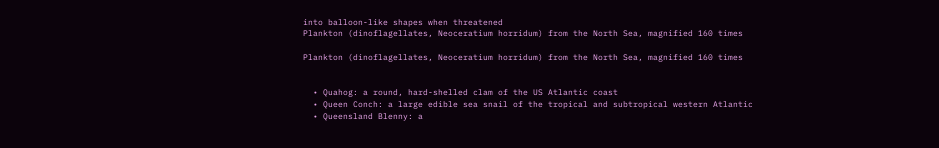into balloon-like shapes when threatened
Plankton (dinoflagellates, Neoceratium horridum) from the North Sea, magnified 160 times

Plankton (dinoflagellates, Neoceratium horridum) from the North Sea, magnified 160 times


  • Quahog: a round, hard-shelled clam of the US Atlantic coast
  • Queen Conch: a large edible sea snail of the tropical and subtropical western Atlantic
  • Queensland Blenny: a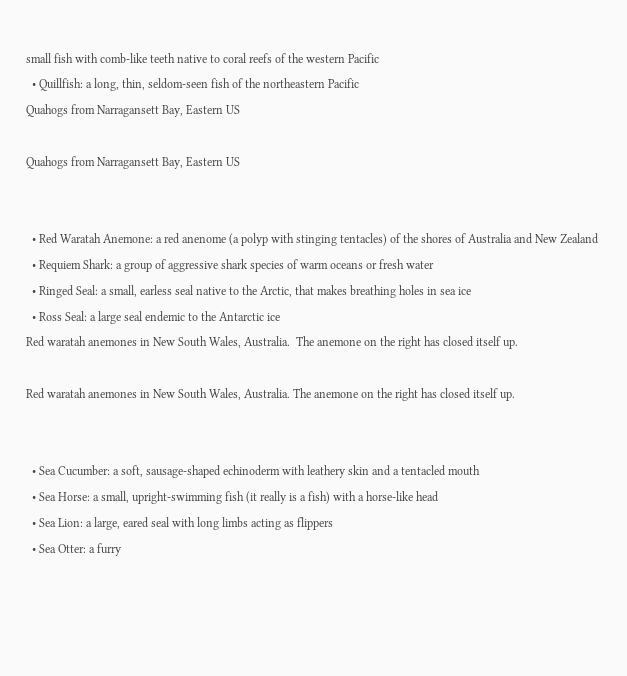small fish with comb-like teeth native to coral reefs of the western Pacific
  • Quillfish: a long, thin, seldom-seen fish of the northeastern Pacific
Quahogs from Narragansett Bay, Eastern US

Quahogs from Narragansett Bay, Eastern US


  • Red Waratah Anemone: a red anenome (a polyp with stinging tentacles) of the shores of Australia and New Zealand
  • Requiem Shark: a group of aggressive shark species of warm oceans or fresh water
  • Ringed Seal: a small, earless seal native to the Arctic, that makes breathing holes in sea ice
  • Ross Seal: a large seal endemic to the Antarctic ice
Red waratah anemones in New South Wales, Australia.  The anemone on the right has closed itself up.

Red waratah anemones in New South Wales, Australia. The anemone on the right has closed itself up.


  • Sea Cucumber: a soft, sausage-shaped echinoderm with leathery skin and a tentacled mouth
  • Sea Horse: a small, upright-swimming fish (it really is a fish) with a horse-like head
  • Sea Lion: a large, eared seal with long limbs acting as flippers
  • Sea Otter: a furry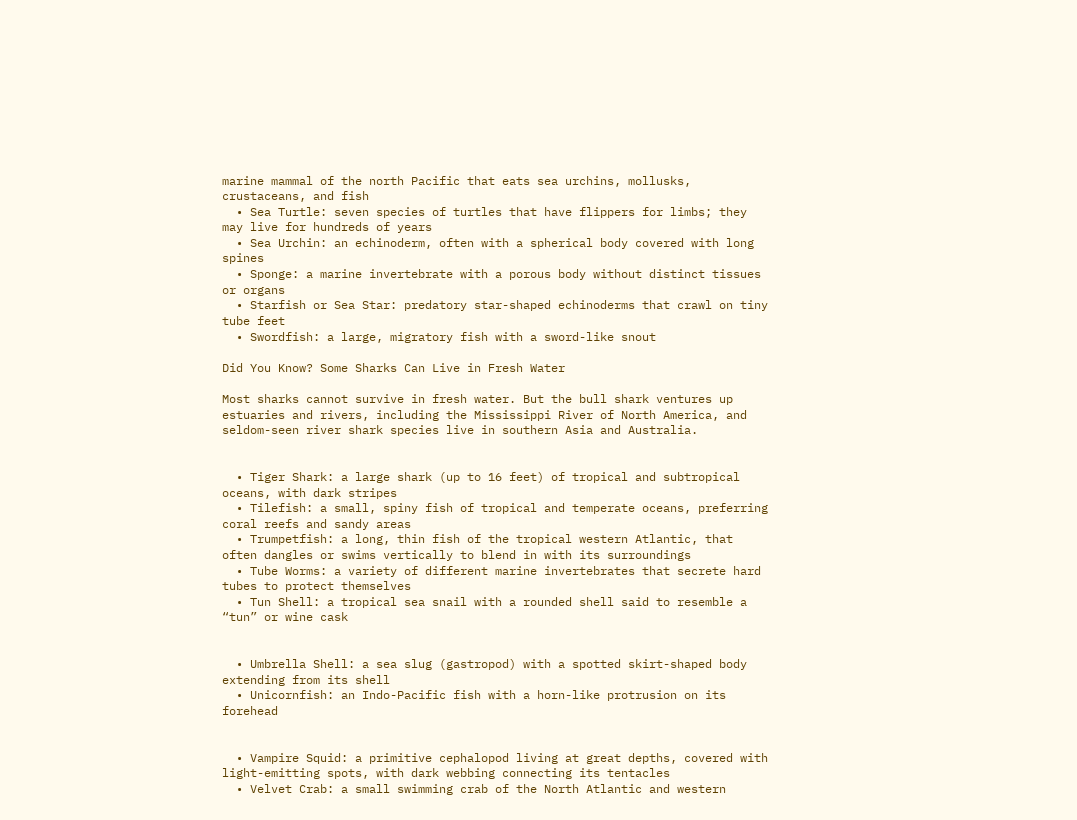marine mammal of the north Pacific that eats sea urchins, mollusks, crustaceans, and fish
  • Sea Turtle: seven species of turtles that have flippers for limbs; they may live for hundreds of years
  • Sea Urchin: an echinoderm, often with a spherical body covered with long spines
  • Sponge: a marine invertebrate with a porous body without distinct tissues or organs
  • Starfish or Sea Star: predatory star-shaped echinoderms that crawl on tiny tube feet
  • Swordfish: a large, migratory fish with a sword-like snout

Did You Know? Some Sharks Can Live in Fresh Water

Most sharks cannot survive in fresh water. But the bull shark ventures up estuaries and rivers, including the Mississippi River of North America, and seldom-seen river shark species live in southern Asia and Australia.


  • Tiger Shark: a large shark (up to 16 feet) of tropical and subtropical oceans, with dark stripes
  • Tilefish: a small, spiny fish of tropical and temperate oceans, preferring coral reefs and sandy areas
  • Trumpetfish: a long, thin fish of the tropical western Atlantic, that often dangles or swims vertically to blend in with its surroundings
  • Tube Worms: a variety of different marine invertebrates that secrete hard tubes to protect themselves
  • Tun Shell: a tropical sea snail with a rounded shell said to resemble a “tun” or wine cask


  • Umbrella Shell: a sea slug (gastropod) with a spotted skirt-shaped body extending from its shell
  • Unicornfish: an Indo-Pacific fish with a horn-like protrusion on its forehead


  • Vampire Squid: a primitive cephalopod living at great depths, covered with light-emitting spots, with dark webbing connecting its tentacles
  • Velvet Crab: a small swimming crab of the North Atlantic and western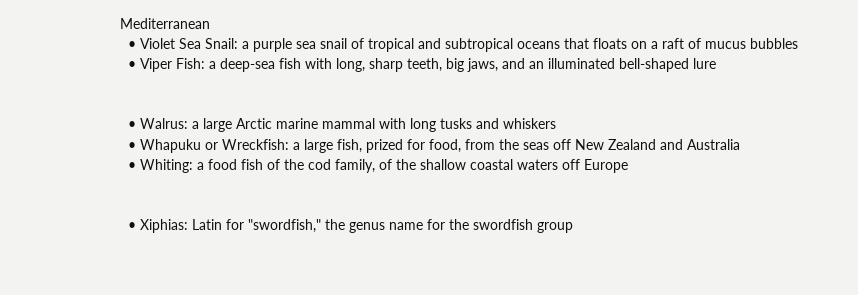Mediterranean
  • Violet Sea Snail: a purple sea snail of tropical and subtropical oceans that floats on a raft of mucus bubbles
  • Viper Fish: a deep-sea fish with long, sharp teeth, big jaws, and an illuminated bell-shaped lure


  • Walrus: a large Arctic marine mammal with long tusks and whiskers
  • Whapuku or Wreckfish: a large fish, prized for food, from the seas off New Zealand and Australia
  • Whiting: a food fish of the cod family, of the shallow coastal waters off Europe


  • Xiphias: Latin for "swordfish," the genus name for the swordfish group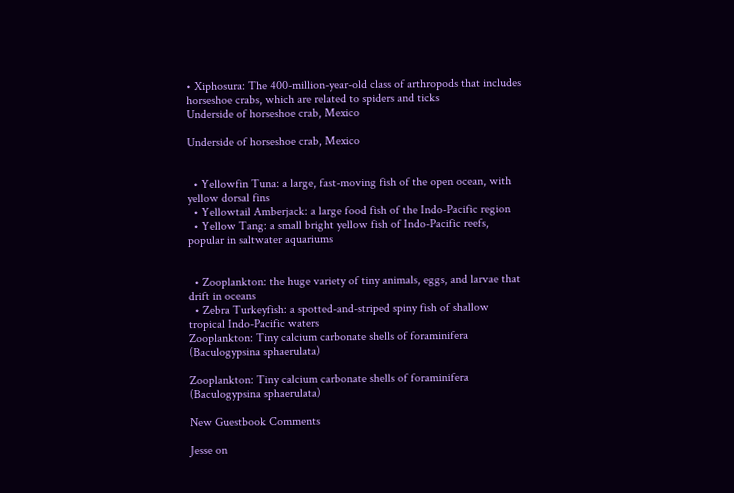• Xiphosura: The 400-million-year-old class of arthropods that includes horseshoe crabs, which are related to spiders and ticks
Underside of horseshoe crab, Mexico

Underside of horseshoe crab, Mexico


  • Yellowfin Tuna: a large, fast-moving fish of the open ocean, with yellow dorsal fins
  • Yellowtail Amberjack: a large food fish of the Indo-Pacific region
  • Yellow Tang: a small bright yellow fish of Indo-Pacific reefs, popular in saltwater aquariums


  • Zooplankton: the huge variety of tiny animals, eggs, and larvae that drift in oceans
  • Zebra Turkeyfish: a spotted-and-striped spiny fish of shallow tropical Indo-Pacific waters
Zooplankton: Tiny calcium carbonate shells of foraminifera (Baculogypsina sphaerulata)

Zooplankton: Tiny calcium carbonate shells of foraminifera (Baculogypsina sphaerulata)

New Guestbook Comments

Jesse on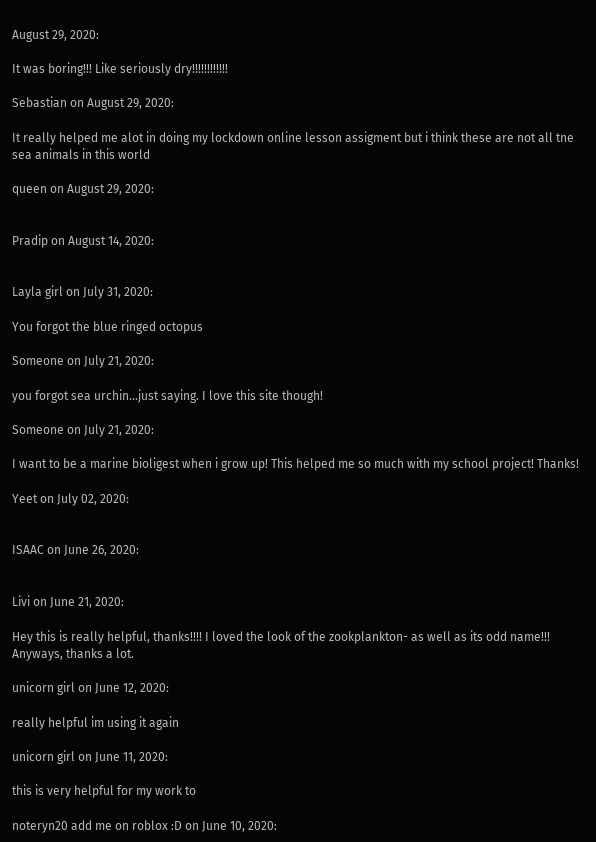August 29, 2020:

It was boring!!! Like seriously dry!!!!!!!!!!!!

Sebastian on August 29, 2020:

It really helped me alot in doing my lockdown online lesson assigment but i think these are not all tne sea animals in this world

queen on August 29, 2020:


Pradip on August 14, 2020:


Layla girl on July 31, 2020:

You forgot the blue ringed octopus

Someone on July 21, 2020:

you forgot sea urchin...just saying. I love this site though!

Someone on July 21, 2020:

I want to be a marine bioligest when i grow up! This helped me so much with my school project! Thanks!

Yeet on July 02, 2020:


ISAAC on June 26, 2020:


Livi on June 21, 2020:

Hey this is really helpful, thanks!!!! I loved the look of the zookplankton- as well as its odd name!!! Anyways, thanks a lot.

unicorn girl on June 12, 2020:

really helpful im using it again

unicorn girl on June 11, 2020:

this is very helpful for my work to

noteryn20 add me on roblox :D on June 10, 2020: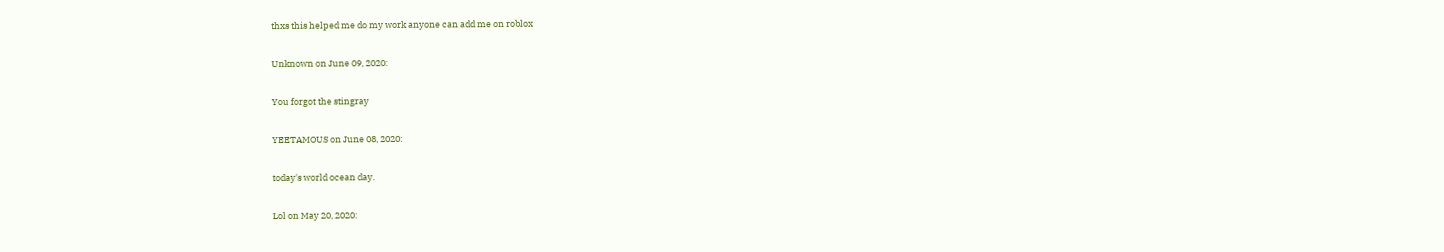thxs this helped me do my work anyone can add me on roblox

Unknown on June 09, 2020:

You forgot the stingray

YEETAMOUS on June 08, 2020:

today's world ocean day.

Lol on May 20, 2020: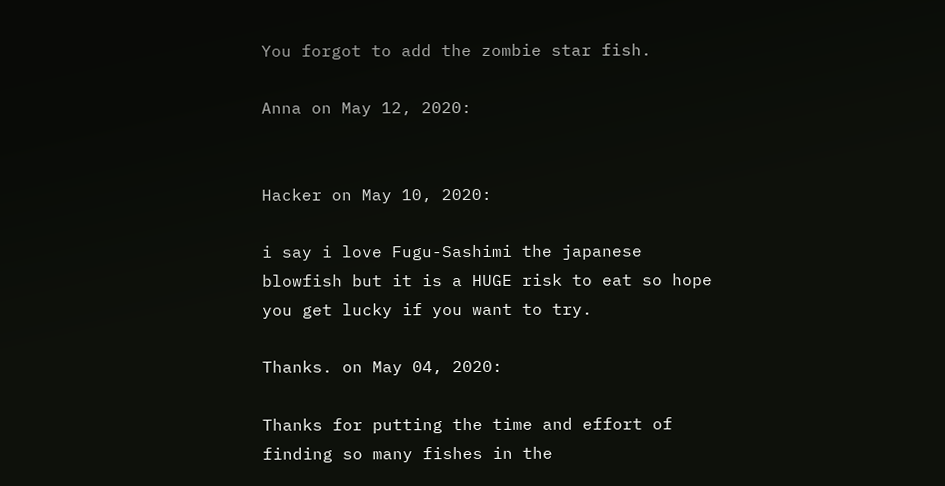You forgot to add the zombie star fish.

Anna on May 12, 2020:


Hacker on May 10, 2020:

i say i love Fugu-Sashimi the japanese blowfish but it is a HUGE risk to eat so hope you get lucky if you want to try.

Thanks. on May 04, 2020:

Thanks for putting the time and effort of finding so many fishes in the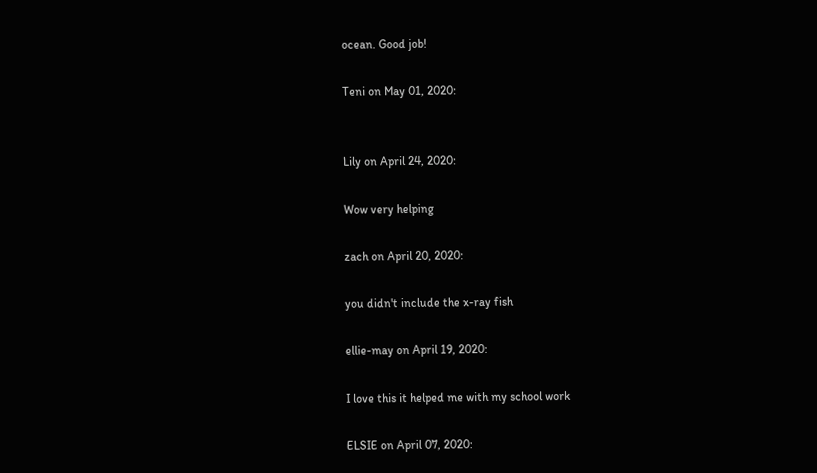ocean. Good job!

Teni on May 01, 2020:


Lily on April 24, 2020:

Wow very helping

zach on April 20, 2020:

you didn't include the x-ray fish

ellie-may on April 19, 2020:

I love this it helped me with my school work

ELSIE on April 07, 2020: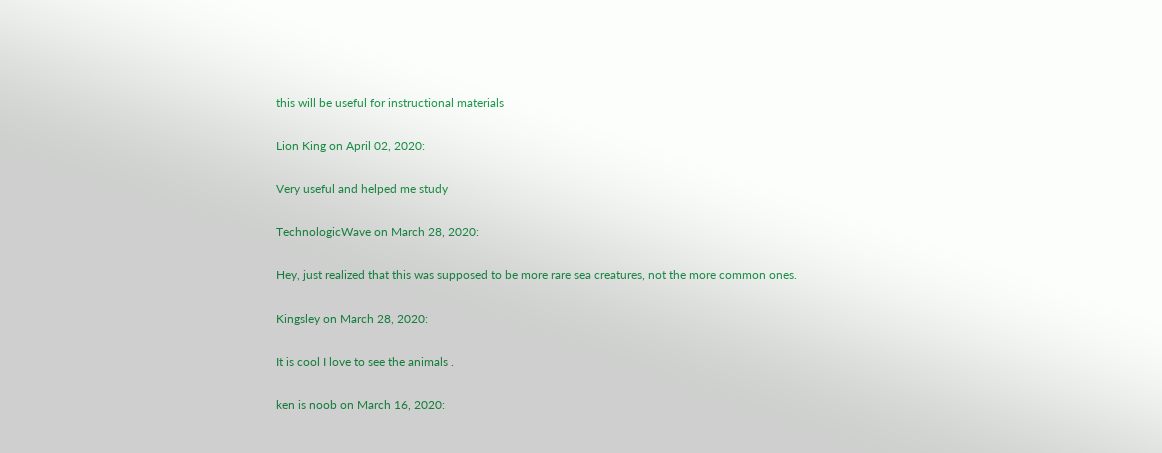this will be useful for instructional materials

Lion King on April 02, 2020:

Very useful and helped me study

TechnologicWave on March 28, 2020:

Hey, just realized that this was supposed to be more rare sea creatures, not the more common ones.

Kingsley on March 28, 2020:

It is cool I love to see the animals .

ken is noob on March 16, 2020: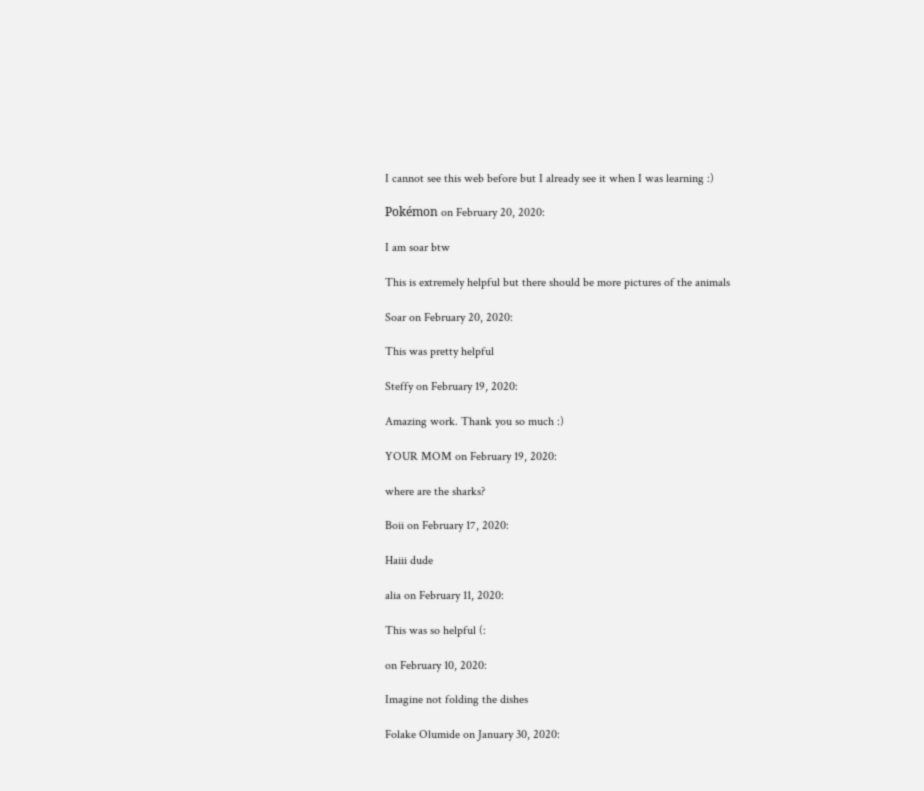I cannot see this web before but I already see it when I was learning :)

Pokémon on February 20, 2020:

I am soar btw

This is extremely helpful but there should be more pictures of the animals

Soar on February 20, 2020:

This was pretty helpful

Steffy on February 19, 2020:

Amazing work. Thank you so much :)

YOUR MOM on February 19, 2020:

where are the sharks?

Boii on February 17, 2020:

Haiii dude

alia on February 11, 2020:

This was so helpful (:

on February 10, 2020:

Imagine not folding the dishes

Folake Olumide on January 30, 2020: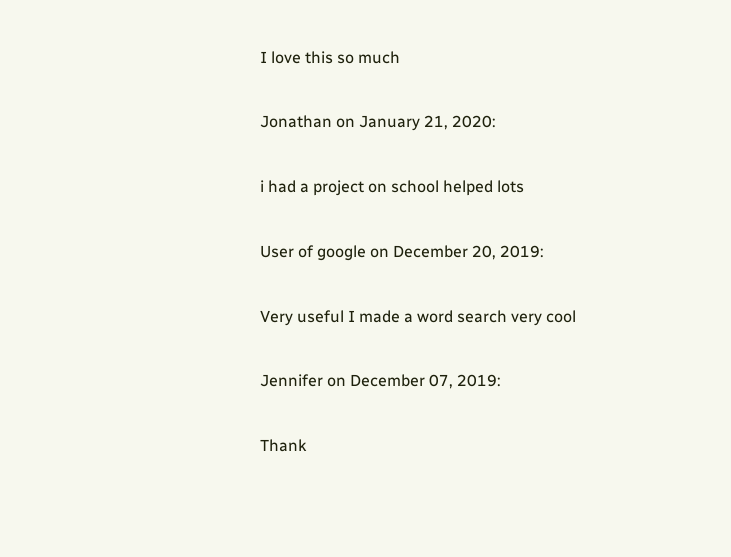I love this so much

Jonathan on January 21, 2020:

i had a project on school helped lots

User of google on December 20, 2019:

Very useful I made a word search very cool

Jennifer on December 07, 2019:

Thank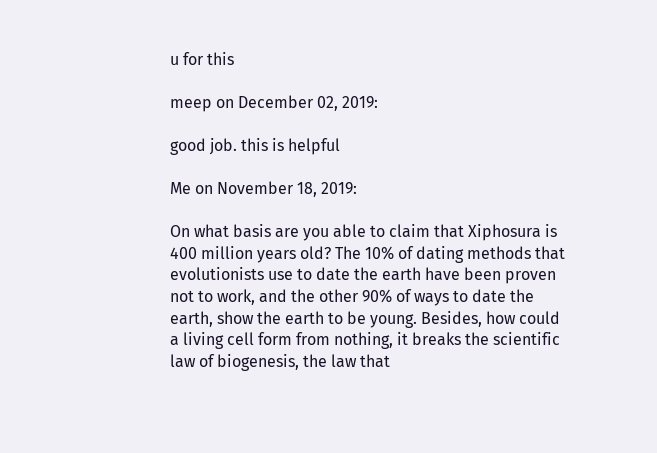u for this

meep on December 02, 2019:

good job. this is helpful

Me on November 18, 2019:

On what basis are you able to claim that Xiphosura is 400 million years old? The 10% of dating methods that evolutionists use to date the earth have been proven not to work, and the other 90% of ways to date the earth, show the earth to be young. Besides, how could a living cell form from nothing, it breaks the scientific law of biogenesis, the law that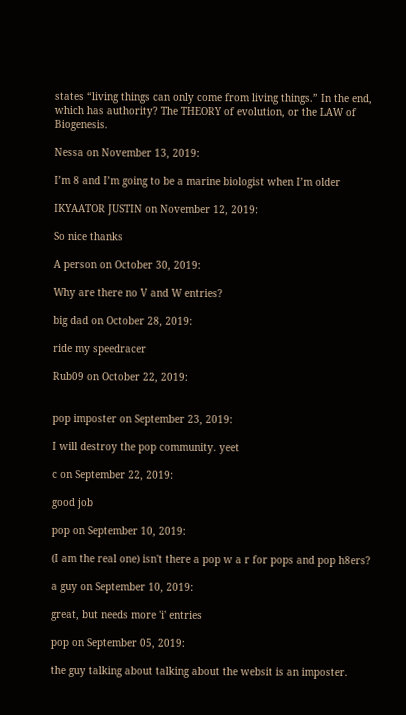states “living things can only come from living things.” In the end, which has authority? The THEORY of evolution, or the LAW of Biogenesis.

Nessa on November 13, 2019:

I’m 8 and I’m going to be a marine biologist when I’m older

IKYAATOR JUSTIN on November 12, 2019:

So nice thanks

A person on October 30, 2019:

Why are there no V and W entries?

big dad on October 28, 2019:

ride my speedracer

Rub09 on October 22, 2019:


pop imposter on September 23, 2019:

I will destroy the pop community. yeet

c on September 22, 2019:

good job

pop on September 10, 2019:

(I am the real one) isn't there a pop w a r for pops and pop h8ers?

a guy on September 10, 2019:

great, but needs more 'i' entries

pop on September 05, 2019:

the guy talking about talking about the websit is an imposter.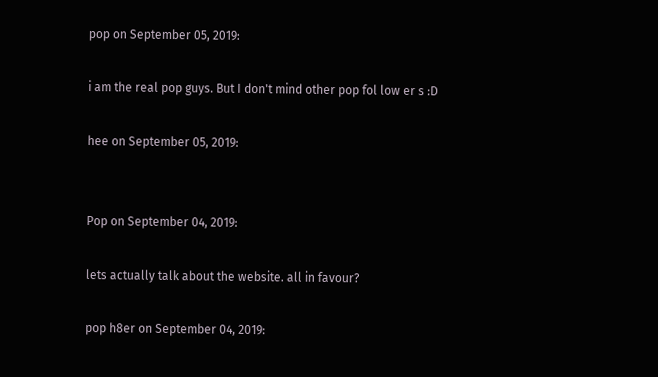pop on September 05, 2019:

i am the real pop guys. But I don't mind other pop fol low er s :D

hee on September 05, 2019:


Pop on September 04, 2019:

lets actually talk about the website. all in favour?

pop h8er on September 04, 2019: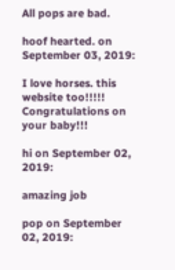All pops are bad.

hoof hearted. on September 03, 2019:

I love horses. this website too!!!!! Congratulations on your baby!!!

hi on September 02, 2019:

amazing job

pop on September 02, 2019: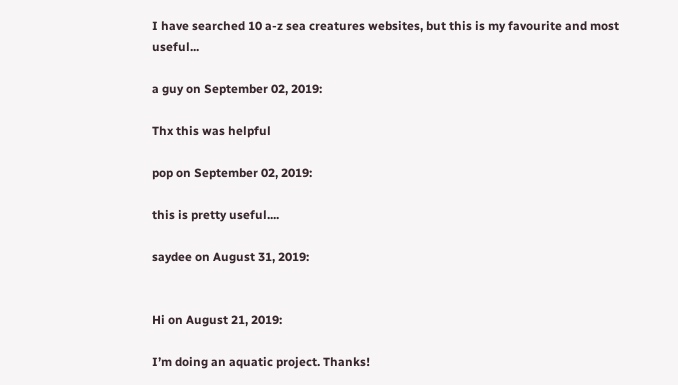I have searched 10 a-z sea creatures websites, but this is my favourite and most useful...

a guy on September 02, 2019:

Thx this was helpful

pop on September 02, 2019:

this is pretty useful....

saydee on August 31, 2019:


Hi on August 21, 2019:

I’m doing an aquatic project. Thanks!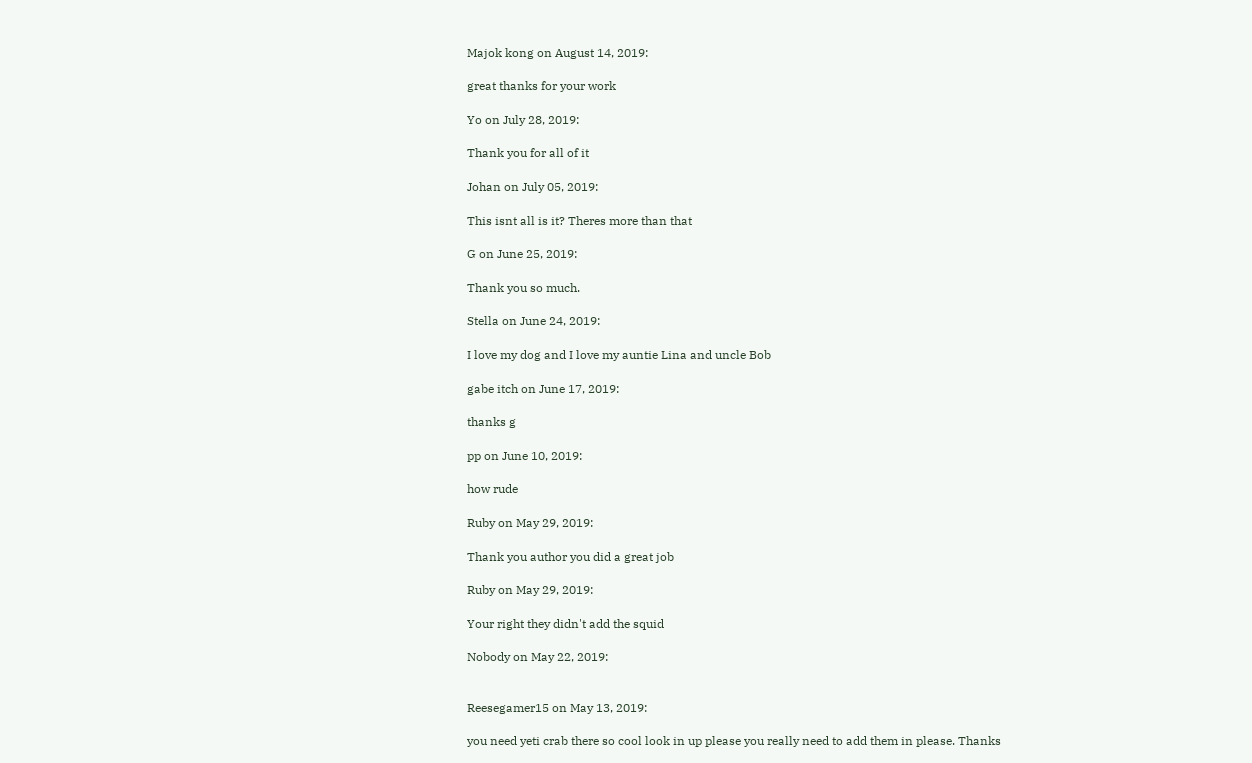Majok kong on August 14, 2019:

great thanks for your work

Yo on July 28, 2019:

Thank you for all of it

Johan on July 05, 2019:

This isnt all is it? Theres more than that

G on June 25, 2019:

Thank you so much.

Stella on June 24, 2019:

I love my dog and I love my auntie Lina and uncle Bob

gabe itch on June 17, 2019:

thanks g

pp on June 10, 2019:

how rude

Ruby on May 29, 2019:

Thank you author you did a great job

Ruby on May 29, 2019:

Your right they didn't add the squid

Nobody on May 22, 2019:


Reesegamer15 on May 13, 2019:

you need yeti crab there so cool look in up please you really need to add them in please. Thanks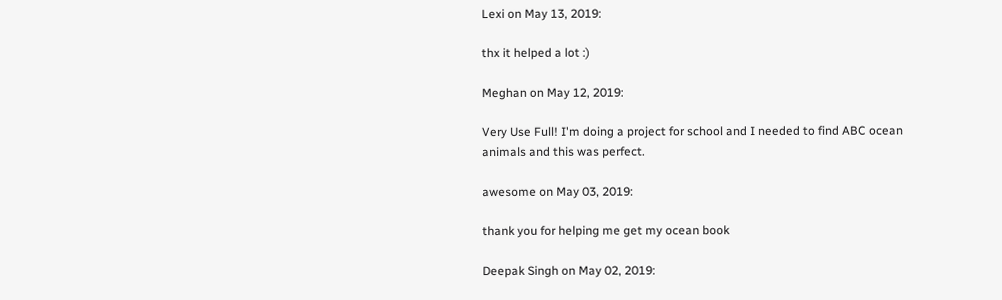Lexi on May 13, 2019:

thx it helped a lot :)

Meghan on May 12, 2019:

Very Use Full! I'm doing a project for school and I needed to find ABC ocean animals and this was perfect.

awesome on May 03, 2019:

thank you for helping me get my ocean book

Deepak Singh on May 02, 2019: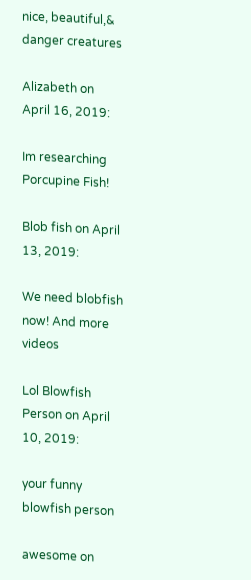nice, beautiful,& danger creatures

Alizabeth on April 16, 2019:

Im researching Porcupine Fish!

Blob fish on April 13, 2019:

We need blobfish now! And more videos

Lol Blowfish Person on April 10, 2019:

your funny blowfish person

awesome on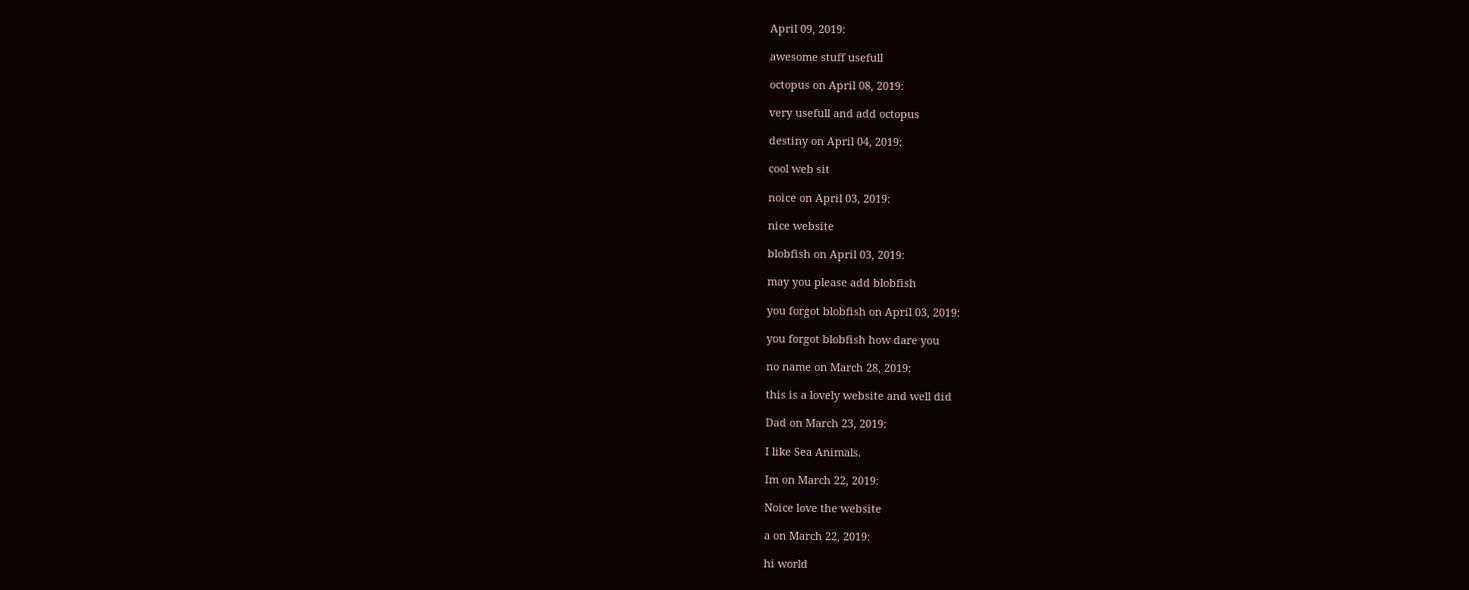April 09, 2019:

awesome stuff usefull

octopus on April 08, 2019:

very usefull and add octopus

destiny on April 04, 2019:

cool web sit

noice on April 03, 2019:

nice website

blobfish on April 03, 2019:

may you please add blobfish

you forgot blobfish on April 03, 2019:

you forgot blobfish how dare you

no name on March 28, 2019:

this is a lovely website and well did

Dad on March 23, 2019:

I like Sea Animals.

Im on March 22, 2019:

Noice love the website

a on March 22, 2019:

hi world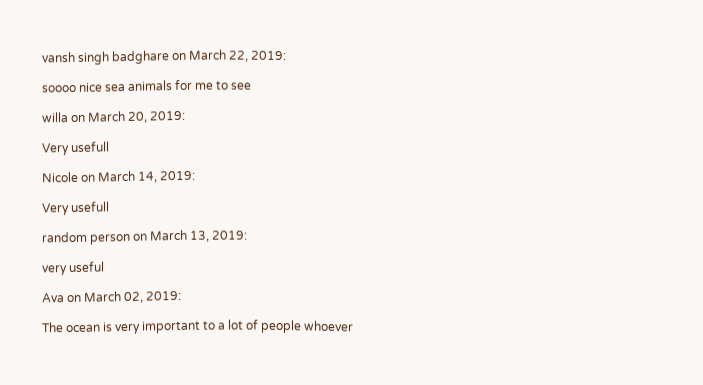vansh singh badghare on March 22, 2019:

soooo nice sea animals for me to see

willa on March 20, 2019:

Very usefull

Nicole on March 14, 2019:

Very usefull

random person on March 13, 2019:

very useful

Ava on March 02, 2019:

The ocean is very important to a lot of people whoever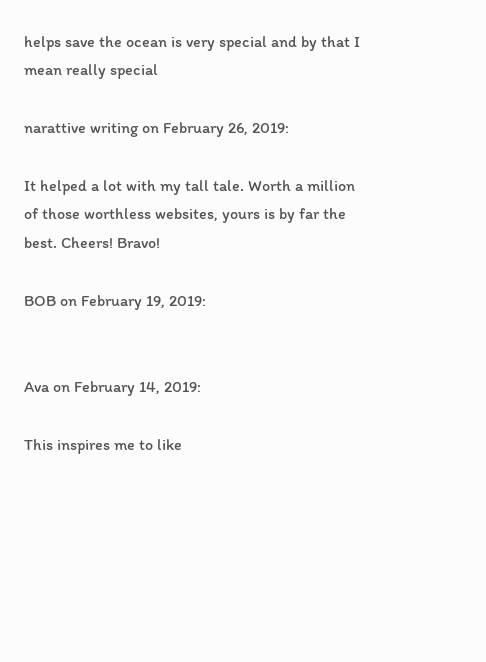helps save the ocean is very special and by that I mean really special

narattive writing on February 26, 2019:

It helped a lot with my tall tale. Worth a million of those worthless websites, yours is by far the best. Cheers! Bravo!

BOB on February 19, 2019:


Ava on February 14, 2019:

This inspires me to like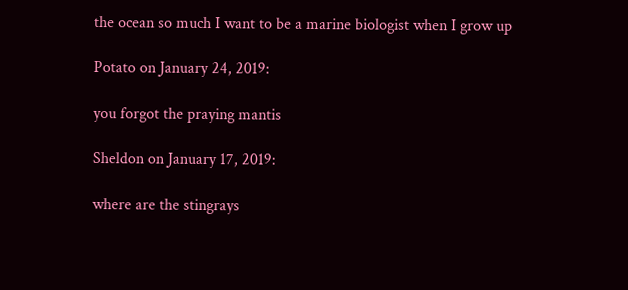the ocean so much I want to be a marine biologist when I grow up

Potato on January 24, 2019:

you forgot the praying mantis

Sheldon on January 17, 2019:

where are the stingrays